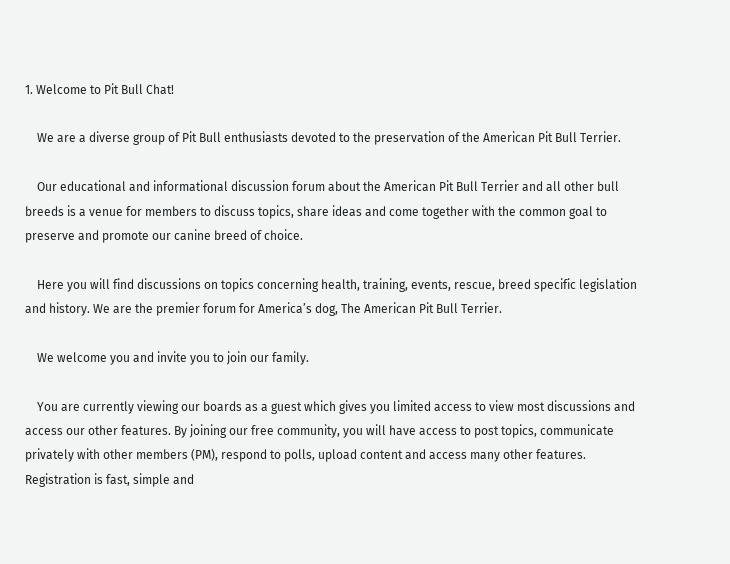1. Welcome to Pit Bull Chat!

    We are a diverse group of Pit Bull enthusiasts devoted to the preservation of the American Pit Bull Terrier.

    Our educational and informational discussion forum about the American Pit Bull Terrier and all other bull breeds is a venue for members to discuss topics, share ideas and come together with the common goal to preserve and promote our canine breed of choice.

    Here you will find discussions on topics concerning health, training, events, rescue, breed specific legislation and history. We are the premier forum for America’s dog, The American Pit Bull Terrier.

    We welcome you and invite you to join our family.

    You are currently viewing our boards as a guest which gives you limited access to view most discussions and access our other features. By joining our free community, you will have access to post topics, communicate privately with other members (PM), respond to polls, upload content and access many other features. Registration is fast, simple and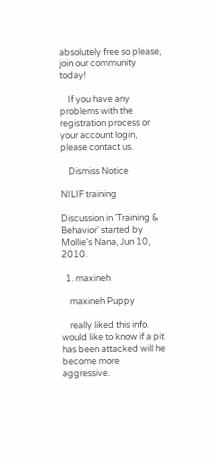absolutely free so please, join our community today!

    If you have any problems with the registration process or your account login, please contact us.

    Dismiss Notice

NILIF training

Discussion in 'Training & Behavior' started by Mollie's Nana, Jun 10, 2010.

  1. maxineh

    maxineh Puppy

    really liked this info. would like to know if a pit has been attacked will he become more aggressive.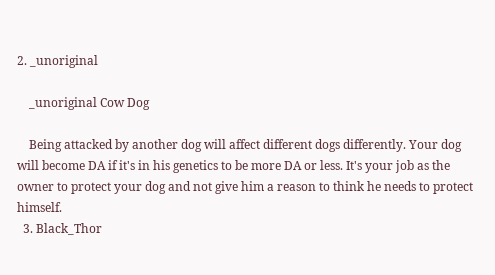2. _unoriginal

    _unoriginal Cow Dog

    Being attacked by another dog will affect different dogs differently. Your dog will become DA if it's in his genetics to be more DA or less. It's your job as the owner to protect your dog and not give him a reason to think he needs to protect himself.
  3. Black_Thor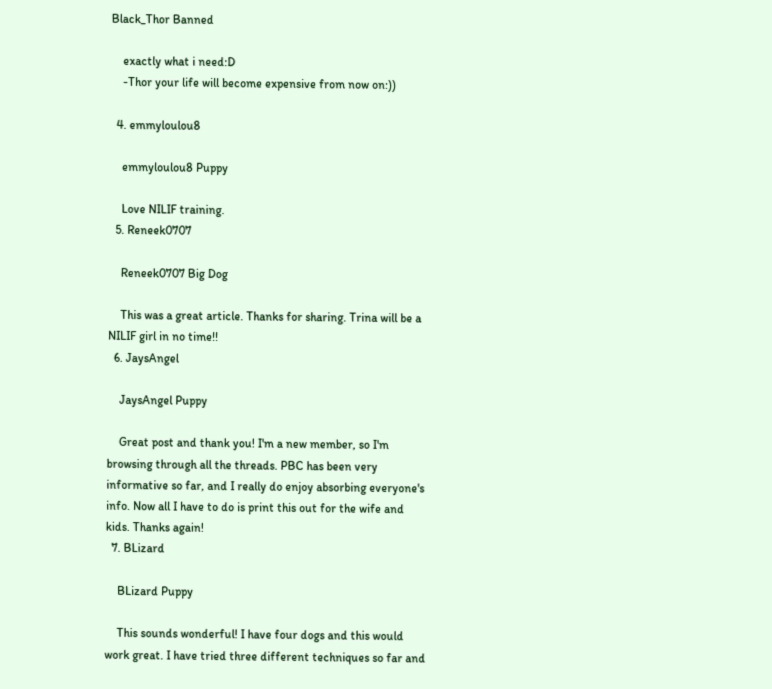Black_Thor Banned

    exactly what i need:D
    -Thor your life will become expensive from now on:))

  4. emmyloulou8

    emmyloulou8 Puppy

    Love NILIF training.
  5. Reneek0707

    Reneek0707 Big Dog

    This was a great article. Thanks for sharing. Trina will be a NILIF girl in no time!!
  6. JaysAngel

    JaysAngel Puppy

    Great post and thank you! I'm a new member, so I'm browsing through all the threads. PBC has been very informative so far, and I really do enjoy absorbing everyone's info. Now all I have to do is print this out for the wife and kids. Thanks again!
  7. BLizard

    BLizard Puppy

    This sounds wonderful! I have four dogs and this would work great. I have tried three different techniques so far and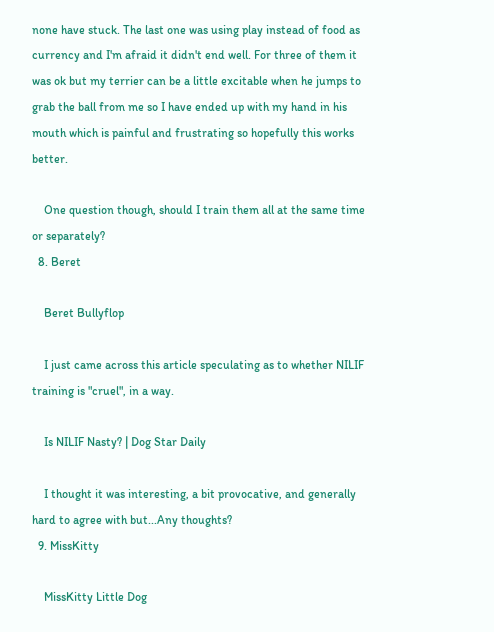none have stuck. The last one was using play instead of food as currency and I'm afraid it didn't end well. For three of them it was ok but my terrier can be a little excitable when he jumps to grab the ball from me so I have ended up with my hand in his mouth which is painful and frustrating so hopefully this works better.

    One question though, should I train them all at the same time or separately?
  8. Beret

    Beret Bullyflop

    I just came across this article speculating as to whether NILIF training is "cruel", in a way.

    Is NILIF Nasty? | Dog Star Daily

    I thought it was interesting, a bit provocative, and generally hard to agree with but...Any thoughts?
  9. MissKitty

    MissKitty Little Dog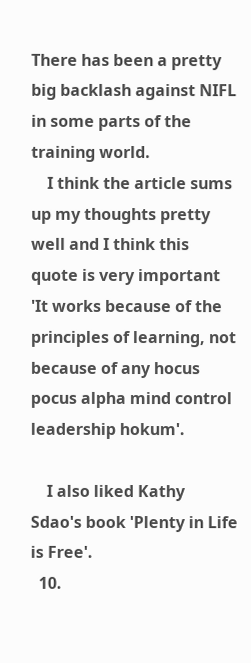There has been a pretty big backlash against NIFL in some parts of the training world.
    I think the article sums up my thoughts pretty well and I think this quote is very important 'It works because of the principles of learning, not because of any hocus pocus alpha mind control leadership hokum'.

    I also liked Kathy Sdao's book 'Plenty in Life is Free'.
  10.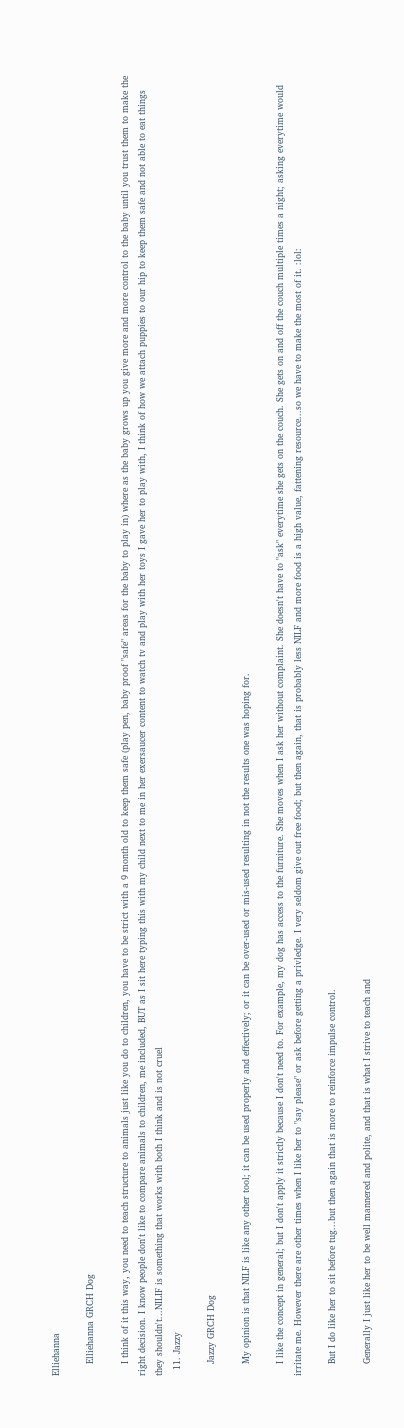Elliehanna

    Elliehanna GRCH Dog

    I think of it this way, you need to teach structure to animals just like you do to children, you have to be strict with a 9 month old to keep them safe (play pen, baby proof "safe" areas for the baby to play in) where as the baby grows up you give more and more control to the baby until you trust them to make the right decision. I know people don't like to compare animals to children, me included, BUT as I sit here typing this with my child next to me in her exersaucer content to watch tv and play with her toys I gave her to play with, I think of how we attach puppies to our hip to keep them safe and not able to eat things they shouldn't...NILIF is something that works with both I think and is not cruel
  11. Jazzy

    Jazzy GRCH Dog

    My opinion is that NILF is like any other tool; it can be used properly and effectively; or it can be over-used or mis-used resulting in not the results one was hoping for.

    I like the concept in general; but I don't apply it strictly because I don't need to. For example, my dog has access to the furniture. She moves when I ask her without complaint. She doesn't have to "ask" everytime she gets on the couch. She gets on and off the couch multiple times a night; asking everytime would irritate me. However there are other times when I like her to "say please" or ask before getting a privledge. I very seldom give out free food; but then again, that is probably less NILF and more food is a high value, fattening resource...so we have to make the most of it. :lol:

    But I do like her to sit before tug...but then again that is more to reinforce impulse control.

    Generally I just like her to be well mannered and polite, and that is what I strive to teach and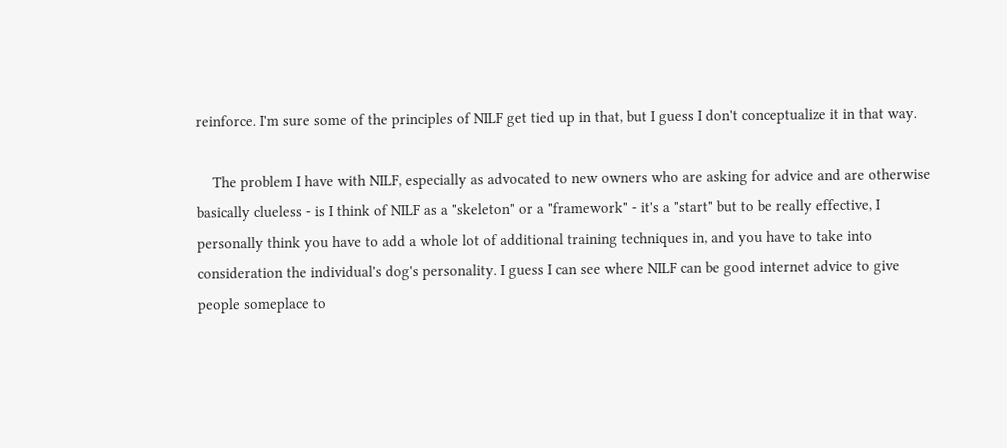reinforce. I'm sure some of the principles of NILF get tied up in that, but I guess I don't conceptualize it in that way.

    The problem I have with NILF, especially as advocated to new owners who are asking for advice and are otherwise basically clueless - is I think of NILF as a "skeleton" or a "framework" - it's a "start" but to be really effective, I personally think you have to add a whole lot of additional training techniques in, and you have to take into consideration the individual's dog's personality. I guess I can see where NILF can be good internet advice to give people someplace to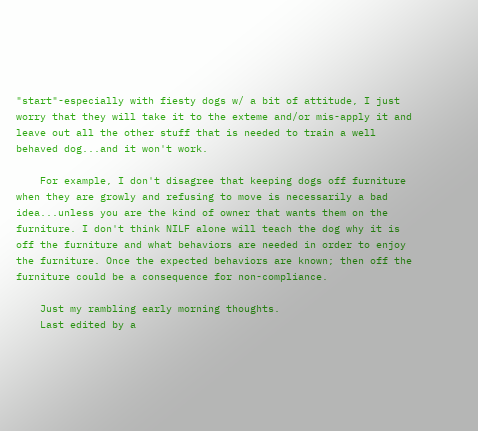"start"-especially with fiesty dogs w/ a bit of attitude, I just worry that they will take it to the exteme and/or mis-apply it and leave out all the other stuff that is needed to train a well behaved dog...and it won't work.

    For example, I don't disagree that keeping dogs off furniture when they are growly and refusing to move is necessarily a bad idea...unless you are the kind of owner that wants them on the furniture. I don't think NILF alone will teach the dog why it is off the furniture and what behaviors are needed in order to enjoy the furniture. Once the expected behaviors are known; then off the furniture could be a consequence for non-compliance.

    Just my rambling early morning thoughts.
    Last edited by a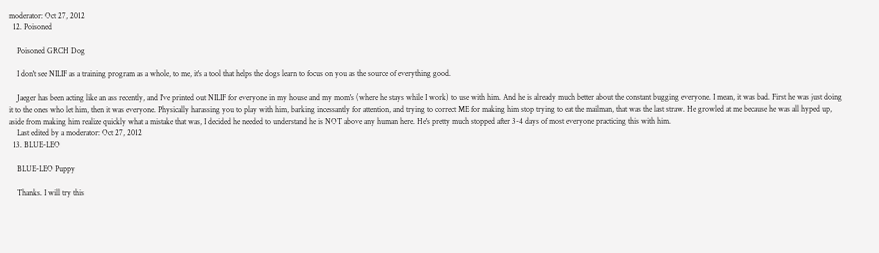moderator: Oct 27, 2012
  12. Poisoned

    Poisoned GRCH Dog

    I don't see NILIF as a training program as a whole, to me, it's a tool that helps the dogs learn to focus on you as the source of everything good.

    Jaeger has been acting like an ass recently, and I've printed out NILIF for everyone in my house and my mom's (where he stays while I work) to use with him. And he is already much better about the constant bugging everyone. I mean, it was bad. First he was just doing it to the ones who let him, then it was everyone. Physically harassing you to play with him, barking incessantly for attention, and trying to correct ME for making him stop trying to eat the mailman, that was the last straw. He growled at me because he was all hyped up, aside from making him realize quickly what a mistake that was, I decided he needed to understand he is NOT above any human here. He's pretty much stopped after 3-4 days of most everyone practicing this with him.
    Last edited by a moderator: Oct 27, 2012
  13. BLUE-LEO

    BLUE-LEO Puppy

    Thanks. I will try this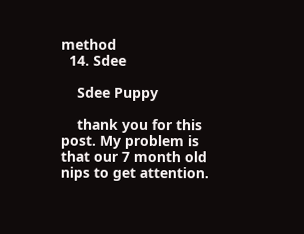method
  14. Sdee

    Sdee Puppy

    thank you for this post. My problem is that our 7 month old nips to get attention.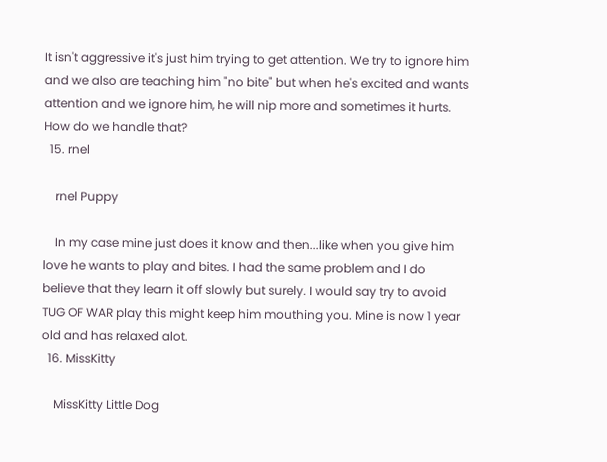It isn't aggressive it's just him trying to get attention. We try to ignore him and we also are teaching him "no bite" but when he's excited and wants attention and we ignore him, he will nip more and sometimes it hurts. How do we handle that?
  15. rnel

    rnel Puppy

    In my case mine just does it know and then...like when you give him love he wants to play and bites. I had the same problem and I do believe that they learn it off slowly but surely. I would say try to avoid TUG OF WAR play this might keep him mouthing you. Mine is now 1 year old and has relaxed alot.
  16. MissKitty

    MissKitty Little Dog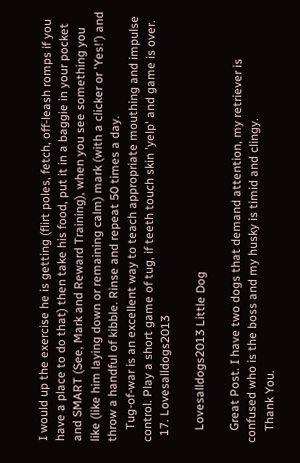I would up the exercise he is getting (flirt poles, fetch, off-leash romps if you have a place to do that) then take his food, put it in a baggie in your pocket and SMART (See, Mark and Reward Training), when you see something you like (like him laying down or remaining calm) mark (with a clicker or 'Yes!') and throw a handful of kibble. Rinse and repeat 50 times a day.
    Tug-of-war is an excellent way to teach appropriate mouthing and impulse control. Play a short game of tug, if teeth touch skin 'yelp' and game is over.
  17. Lovesalldogs2013

    Lovesalldogs2013 Little Dog

    Great Post. I have two dogs that demand attention, my retriever is confused who is the boss and my husky is timid and clingy.
    Thank You.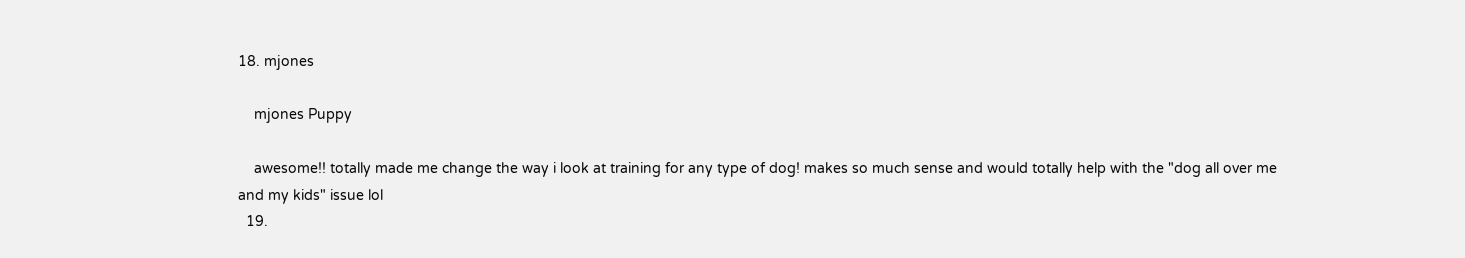18. mjones

    mjones Puppy

    awesome!! totally made me change the way i look at training for any type of dog! makes so much sense and would totally help with the "dog all over me and my kids" issue lol
  19.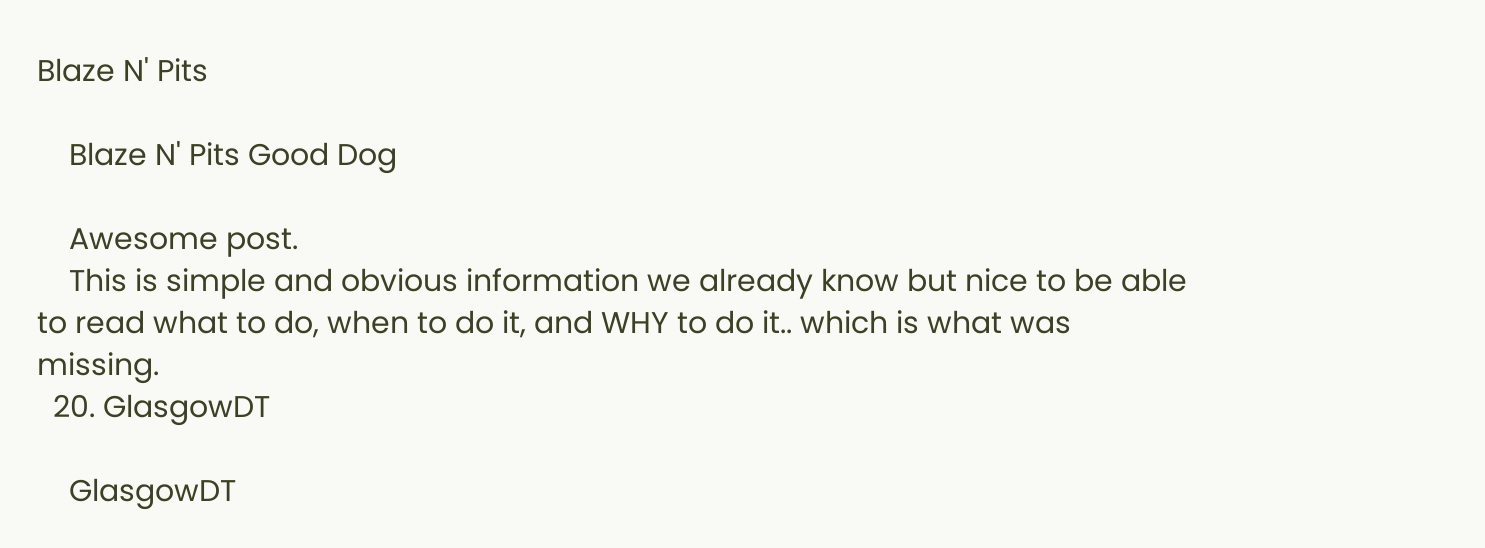Blaze N' Pits

    Blaze N' Pits Good Dog

    Awesome post.
    This is simple and obvious information we already know but nice to be able to read what to do, when to do it, and WHY to do it.. which is what was missing.
  20. GlasgowDT

    GlasgowDT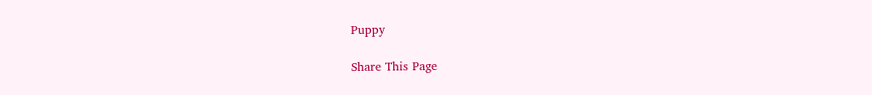Puppy

Share This Page